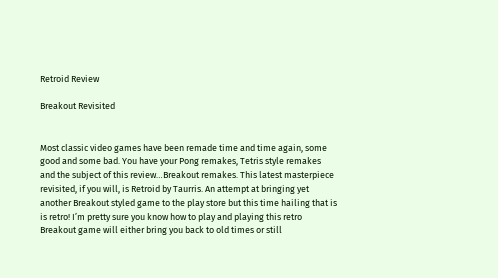Retroid Review

Breakout Revisited


Most classic video games have been remade time and time again, some good and some bad. You have your Pong remakes, Tetris style remakes and the subject of this review…Breakout remakes. This latest masterpiece revisited, if you will, is Retroid by Taurris. An attempt at bringing yet another Breakout styled game to the play store but this time hailing that is is retro! I’m pretty sure you know how to play and playing this retro Breakout game will either bring you back to old times or still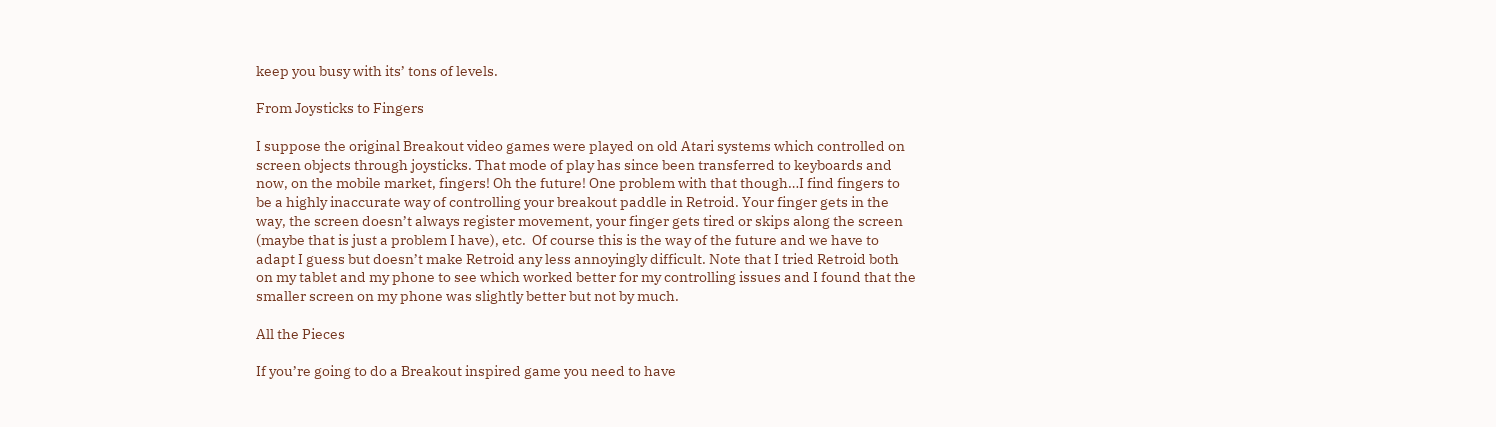keep you busy with its’ tons of levels.

From Joysticks to Fingers

I suppose the original Breakout video games were played on old Atari systems which controlled on screen objects through joysticks. That mode of play has since been transferred to keyboards and now, on the mobile market, fingers! Oh the future! One problem with that though…I find fingers to be a highly inaccurate way of controlling your breakout paddle in Retroid. Your finger gets in the way, the screen doesn’t always register movement, your finger gets tired or skips along the screen (maybe that is just a problem I have), etc.  Of course this is the way of the future and we have to adapt I guess but doesn’t make Retroid any less annoyingly difficult. Note that I tried Retroid both on my tablet and my phone to see which worked better for my controlling issues and I found that the smaller screen on my phone was slightly better but not by much.

All the Pieces

If you’re going to do a Breakout inspired game you need to have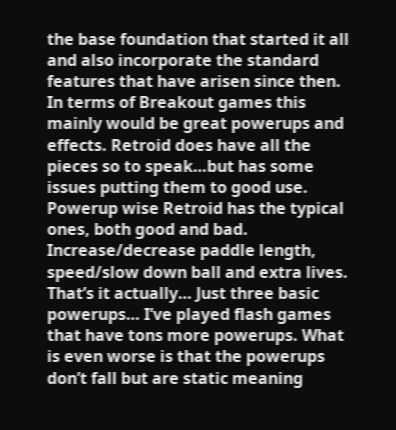the base foundation that started it all and also incorporate the standard features that have arisen since then. In terms of Breakout games this mainly would be great powerups and effects. Retroid does have all the pieces so to speak…but has some issues putting them to good use. Powerup wise Retroid has the typical ones, both good and bad. Increase/decrease paddle length, speed/slow down ball and extra lives. That’s it actually… Just three basic powerups… I’ve played flash games that have tons more powerups. What is even worse is that the powerups don’t fall but are static meaning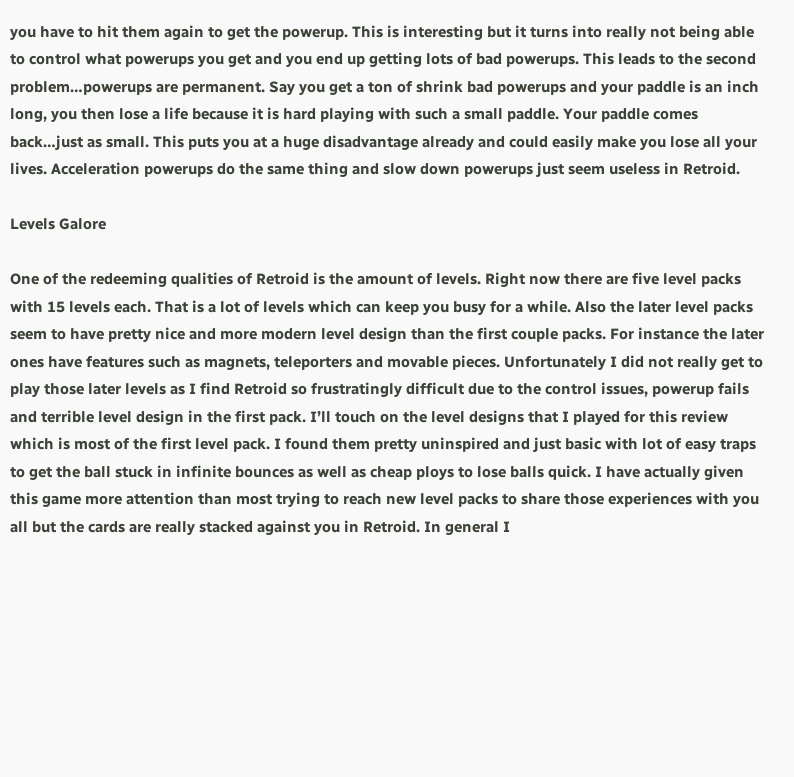you have to hit them again to get the powerup. This is interesting but it turns into really not being able to control what powerups you get and you end up getting lots of bad powerups. This leads to the second problem…powerups are permanent. Say you get a ton of shrink bad powerups and your paddle is an inch long, you then lose a life because it is hard playing with such a small paddle. Your paddle comes back…just as small. This puts you at a huge disadvantage already and could easily make you lose all your lives. Acceleration powerups do the same thing and slow down powerups just seem useless in Retroid.

Levels Galore

One of the redeeming qualities of Retroid is the amount of levels. Right now there are five level packs with 15 levels each. That is a lot of levels which can keep you busy for a while. Also the later level packs seem to have pretty nice and more modern level design than the first couple packs. For instance the later ones have features such as magnets, teleporters and movable pieces. Unfortunately I did not really get to play those later levels as I find Retroid so frustratingly difficult due to the control issues, powerup fails and terrible level design in the first pack. I’ll touch on the level designs that I played for this review which is most of the first level pack. I found them pretty uninspired and just basic with lot of easy traps to get the ball stuck in infinite bounces as well as cheap ploys to lose balls quick. I have actually given this game more attention than most trying to reach new level packs to share those experiences with you all but the cards are really stacked against you in Retroid. In general I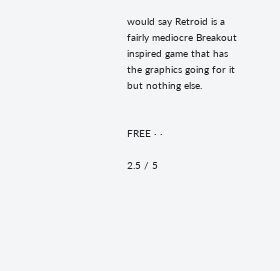would say Retroid is a fairly mediocre Breakout inspired game that has the graphics going for it but nothing else.


FREE · ·

2.5 / 5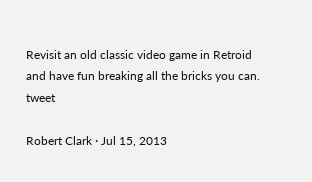Revisit an old classic video game in Retroid and have fun breaking all the bricks you can. tweet

Robert Clark · Jul 15, 2013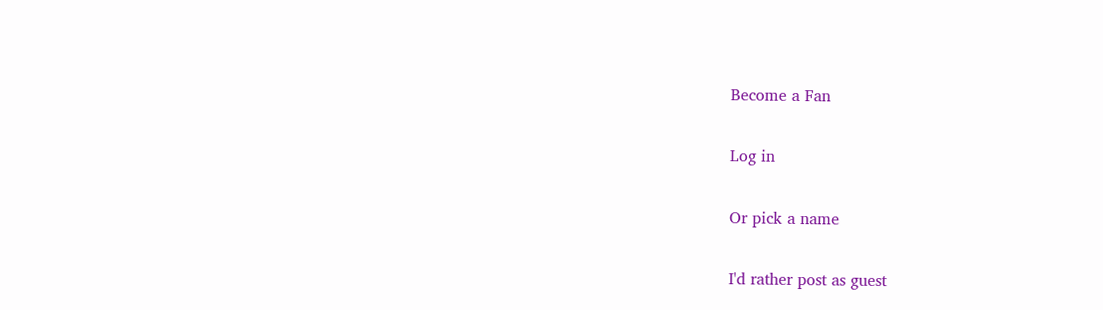Become a Fan

Log in

Or pick a name

I'd rather post as guest